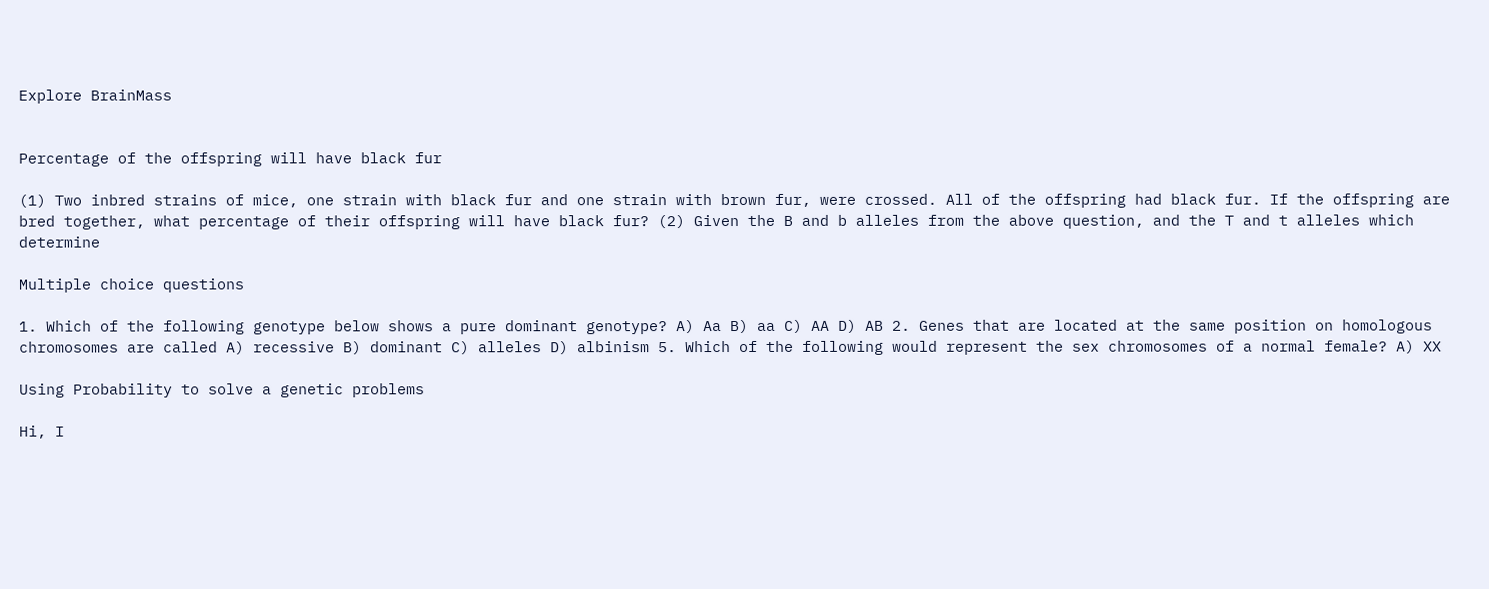Explore BrainMass


Percentage of the offspring will have black fur

(1) Two inbred strains of mice, one strain with black fur and one strain with brown fur, were crossed. All of the offspring had black fur. If the offspring are bred together, what percentage of their offspring will have black fur? (2) Given the B and b alleles from the above question, and the T and t alleles which determine

Multiple choice questions

1. Which of the following genotype below shows a pure dominant genotype? A) Aa B) aa C) AA D) AB 2. Genes that are located at the same position on homologous chromosomes are called A) recessive B) dominant C) alleles D) albinism 5. Which of the following would represent the sex chromosomes of a normal female? A) XX

Using Probability to solve a genetic problems

Hi, I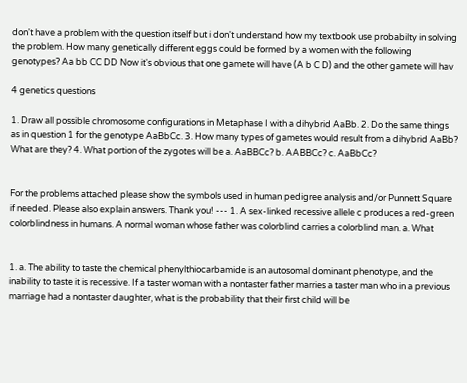don't have a problem with the question itself but i don't understand how my textbook use probabilty in solving the problem. How many genetically different eggs could be formed by a women with the following genotypes? Aa bb CC DD Now it's obvious that one gamete will have (A b C D) and the other gamete will hav

4 genetics questions

1. Draw all possible chromosome configurations in Metaphase I with a dihybrid AaBb. 2. Do the same things as in question 1 for the genotype AaBbCc. 3. How many types of gametes would result from a dihybrid AaBb? What are they? 4. What portion of the zygotes will be a. AaBBCc? b. AABBCc? c. AaBbCc?


For the problems attached please show the symbols used in human pedigree analysis and/or Punnett Square if needed. Please also explain answers. Thank you! --- 1. A sex-linked recessive allele c produces a red-green colorblindness in humans. A normal woman whose father was colorblind carries a colorblind man. a. What


1. a. The ability to taste the chemical phenylthiocarbamide is an autosomal dominant phenotype, and the inability to taste it is recessive. If a taster woman with a nontaster father marries a taster man who in a previous marriage had a nontaster daughter, what is the probability that their first child will be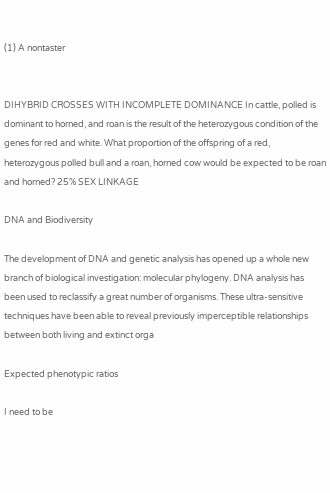(1) A nontaster


DIHYBRID CROSSES WITH INCOMPLETE DOMINANCE In cattle, polled is dominant to horned, and roan is the result of the heterozygous condition of the genes for red and white. What proportion of the offspring of a red, heterozygous polled bull and a roan, horned cow would be expected to be roan and horned? 25% SEX LINKAGE

DNA and Biodiversity

The development of DNA and genetic analysis has opened up a whole new branch of biological investigation: molecular phylogeny. DNA analysis has been used to reclassify a great number of organisms. These ultra-sensitive techniques have been able to reveal previously imperceptible relationships between both living and extinct orga

Expected phenotypic ratios

I need to be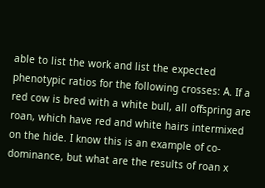able to list the work and list the expected phenotypic ratios for the following crosses: A. If a red cow is bred with a white bull, all offspring are roan, which have red and white hairs intermixed on the hide. I know this is an example of co-dominance, but what are the results of roan x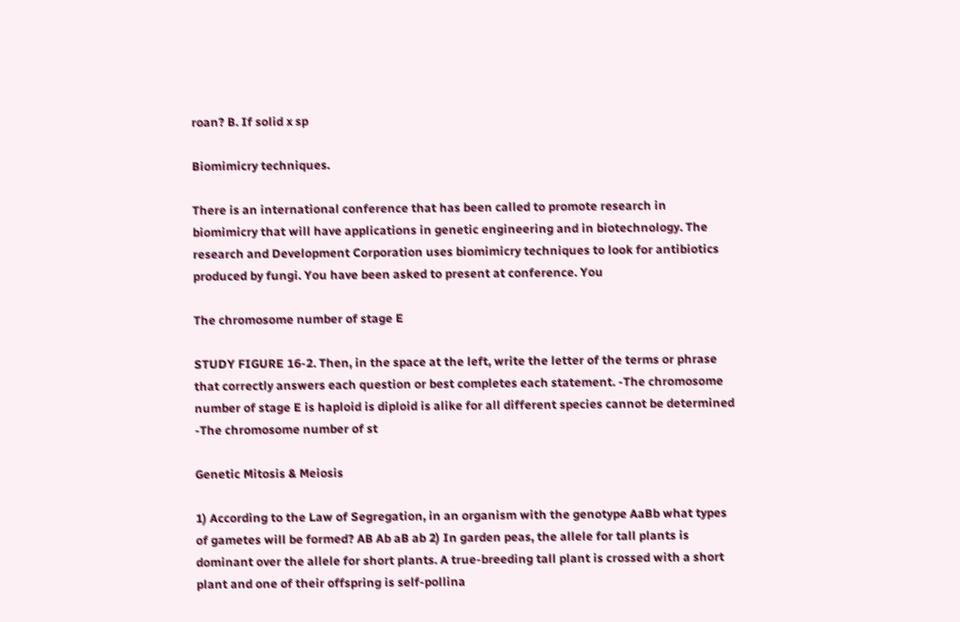roan? B. If solid x sp

Biomimicry techniques.

There is an international conference that has been called to promote research in biomimicry that will have applications in genetic engineering and in biotechnology. The research and Development Corporation uses biomimicry techniques to look for antibiotics produced by fungi. You have been asked to present at conference. You

The chromosome number of stage E

STUDY FIGURE 16-2. Then, in the space at the left, write the letter of the terms or phrase that correctly answers each question or best completes each statement. -The chromosome number of stage E is haploid is diploid is alike for all different species cannot be determined -The chromosome number of st

Genetic Mitosis & Meiosis

1) According to the Law of Segregation, in an organism with the genotype AaBb what types of gametes will be formed? AB Ab aB ab 2) In garden peas, the allele for tall plants is dominant over the allele for short plants. A true-breeding tall plant is crossed with a short plant and one of their offspring is self-pollina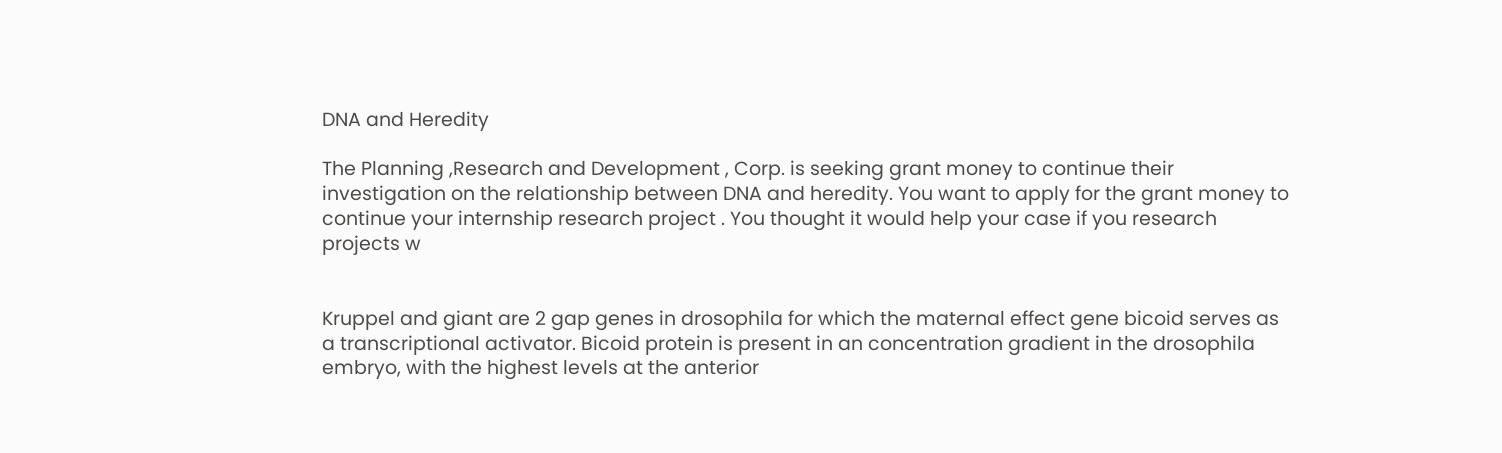DNA and Heredity

The Planning ,Research and Development , Corp. is seeking grant money to continue their investigation on the relationship between DNA and heredity. You want to apply for the grant money to continue your internship research project . You thought it would help your case if you research projects w


Kruppel and giant are 2 gap genes in drosophila for which the maternal effect gene bicoid serves as a transcriptional activator. Bicoid protein is present in an concentration gradient in the drosophila embryo, with the highest levels at the anterior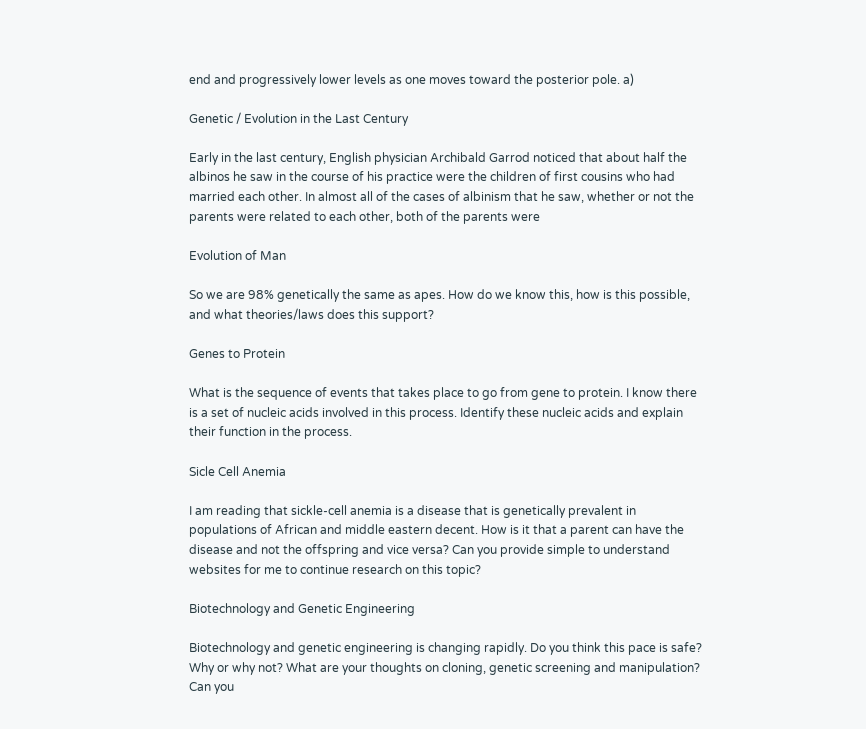end and progressively lower levels as one moves toward the posterior pole. a)

Genetic / Evolution in the Last Century

Early in the last century, English physician Archibald Garrod noticed that about half the albinos he saw in the course of his practice were the children of first cousins who had married each other. In almost all of the cases of albinism that he saw, whether or not the parents were related to each other, both of the parents were

Evolution of Man

So we are 98% genetically the same as apes. How do we know this, how is this possible, and what theories/laws does this support?

Genes to Protein

What is the sequence of events that takes place to go from gene to protein. I know there is a set of nucleic acids involved in this process. Identify these nucleic acids and explain their function in the process.

Sicle Cell Anemia

I am reading that sickle-cell anemia is a disease that is genetically prevalent in populations of African and middle eastern decent. How is it that a parent can have the disease and not the offspring and vice versa? Can you provide simple to understand websites for me to continue research on this topic?

Biotechnology and Genetic Engineering

Biotechnology and genetic engineering is changing rapidly. Do you think this pace is safe? Why or why not? What are your thoughts on cloning, genetic screening and manipulation? Can you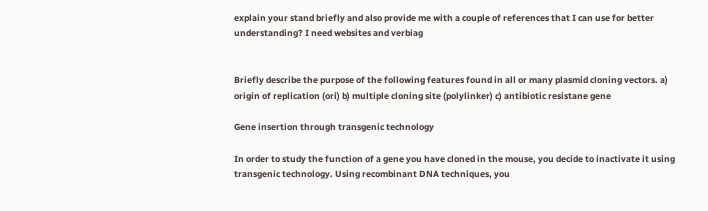explain your stand briefly and also provide me with a couple of references that I can use for better understanding? I need websites and verbiag


Briefly describe the purpose of the following features found in all or many plasmid cloning vectors. a) origin of replication (ori) b) multiple cloning site (polylinker) c) antibiotic resistane gene

Gene insertion through transgenic technology

In order to study the function of a gene you have cloned in the mouse, you decide to inactivate it using transgenic technology. Using recombinant DNA techniques, you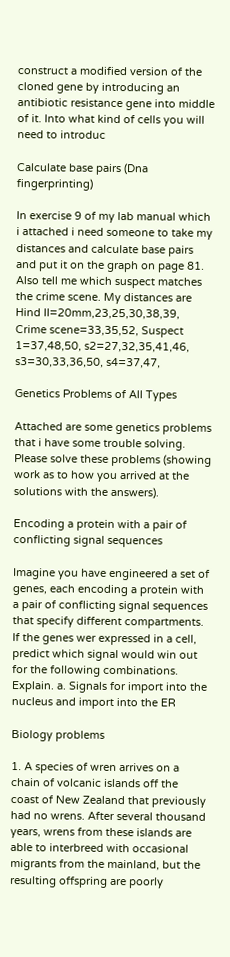construct a modified version of the cloned gene by introducing an antibiotic resistance gene into middle of it. Into what kind of cells you will need to introduc

Calculate base pairs (Dna fingerprinting)

In exercise 9 of my lab manual which i attached i need someone to take my distances and calculate base pairs and put it on the graph on page 81. Also tell me which suspect matches the crime scene. My distances are Hind II=20mm,23,25,30,38,39, Crime scene=33,35,52, Suspect 1=37,48,50, s2=27,32,35,41,46, s3=30,33,36,50, s4=37,47,

Genetics Problems of All Types

Attached are some genetics problems that i have some trouble solving. Please solve these problems (showing work as to how you arrived at the solutions with the answers).

Encoding a protein with a pair of conflicting signal sequences

Imagine you have engineered a set of genes, each encoding a protein with a pair of conflicting signal sequences that specify different compartments. If the genes wer expressed in a cell, predict which signal would win out for the following combinations. Explain. a. Signals for import into the nucleus and import into the ER

Biology problems

1. A species of wren arrives on a chain of volcanic islands off the coast of New Zealand that previously had no wrens. After several thousand years, wrens from these islands are able to interbreed with occasional migrants from the mainland, but the resulting offspring are poorly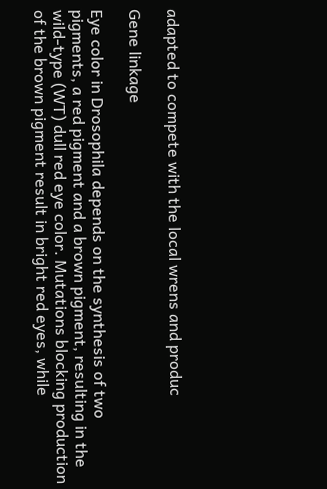adapted to compete with the local wrens and produc

Gene linkage

Eye color in Drosophila depends on the synthesis of two pigments, a red pigment and a brown pigment, resulting in the wild-type (WT) dull red eye color. Mutations blocking production of the brown pigment result in bright red eyes, while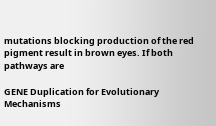mutations blocking production of the red pigment result in brown eyes. If both pathways are

GENE Duplication for Evolutionary Mechanisms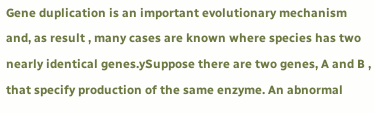Gene duplication is an important evolutionary mechanism and, as result , many cases are known where species has two nearly identical genes.ySuppose there are two genes, A and B , that specify production of the same enzyme. An abnormal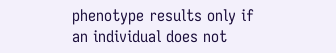phenotype results only if an individual does not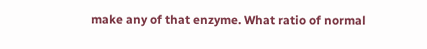make any of that enzyme. What ratio of normal